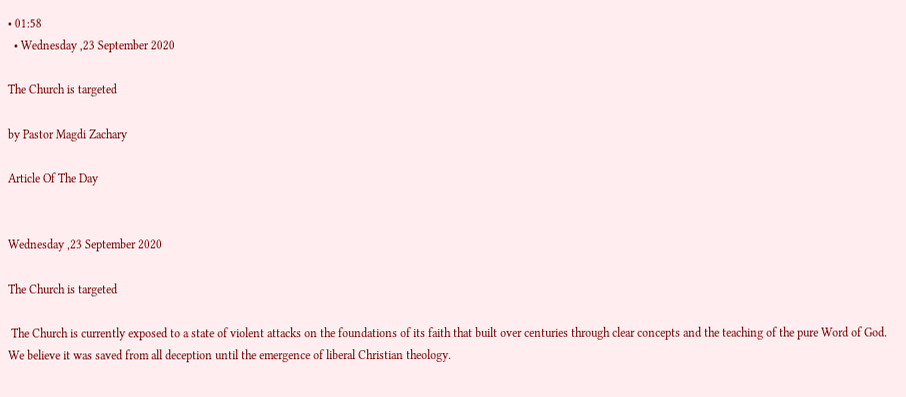• 01:58
  • Wednesday ,23 September 2020

The Church is targeted

by Pastor Magdi Zachary

Article Of The Day


Wednesday ,23 September 2020

The Church is targeted

 The Church is currently exposed to a state of violent attacks on the foundations of its faith that built over centuries through clear concepts and the teaching of the pure Word of God. We believe it was saved from all deception until the emergence of liberal Christian theology.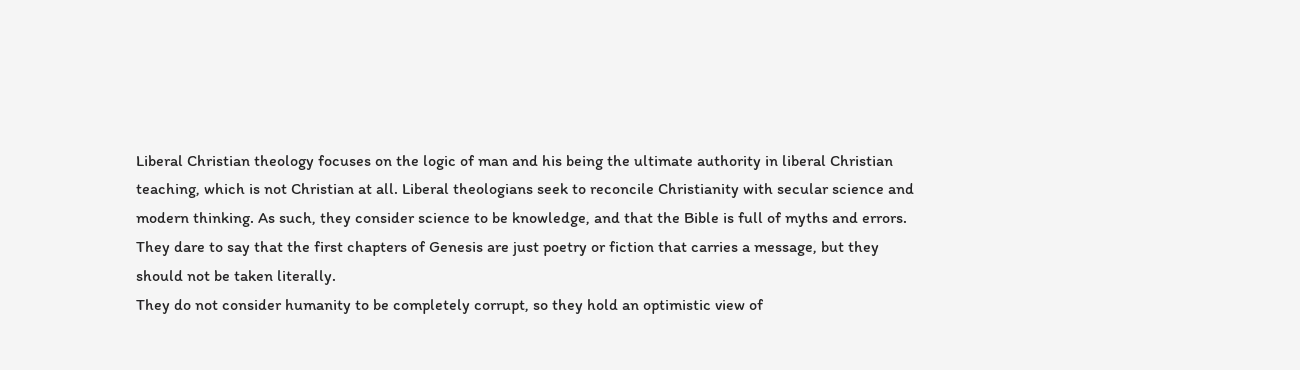Liberal Christian theology focuses on the logic of man and his being the ultimate authority in liberal Christian teaching, which is not Christian at all. Liberal theologians seek to reconcile Christianity with secular science and modern thinking. As such, they consider science to be knowledge, and that the Bible is full of myths and errors. They dare to say that the first chapters of Genesis are just poetry or fiction that carries a message, but they should not be taken literally.
They do not consider humanity to be completely corrupt, so they hold an optimistic view of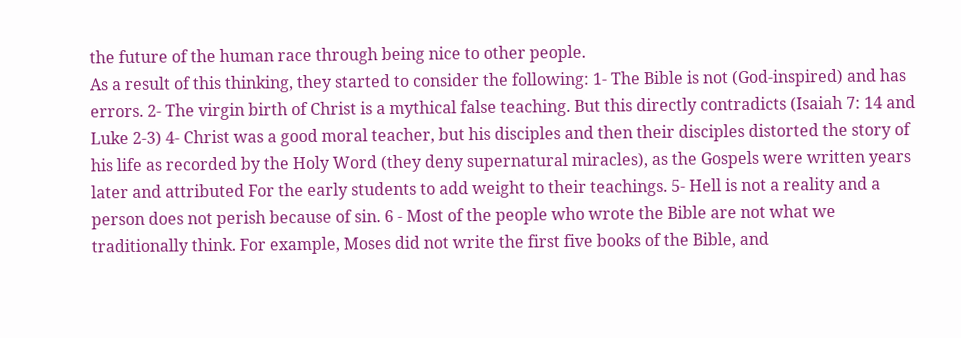the future of the human race through being nice to other people.
As a result of this thinking, they started to consider the following: 1- The Bible is not (God-inspired) and has errors. 2- The virgin birth of Christ is a mythical false teaching. But this directly contradicts (Isaiah 7: 14 and Luke 2-3) 4- Christ was a good moral teacher, but his disciples and then their disciples distorted the story of his life as recorded by the Holy Word (they deny supernatural miracles), as the Gospels were written years later and attributed For the early students to add weight to their teachings. 5- Hell is not a reality and a person does not perish because of sin. 6 - Most of the people who wrote the Bible are not what we traditionally think. For example, Moses did not write the first five books of the Bible, and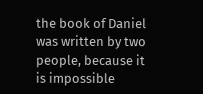the book of Daniel was written by two people, because it is impossible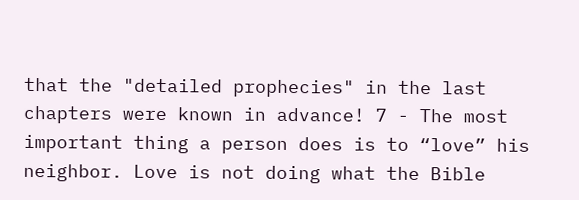that the "detailed prophecies" in the last chapters were known in advance! 7 - The most important thing a person does is to “love” his neighbor. Love is not doing what the Bible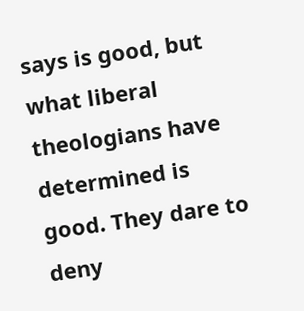says is good, but what liberal theologians have determined is good. They dare to deny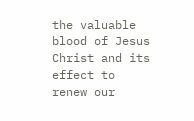the valuable blood of Jesus Christ and its effect to renew our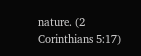nature. (2 Corinthians 5:17)